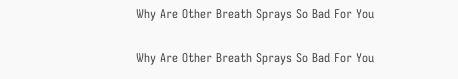Why Are Other Breath Sprays So Bad For You

Why Are Other Breath Sprays So Bad For You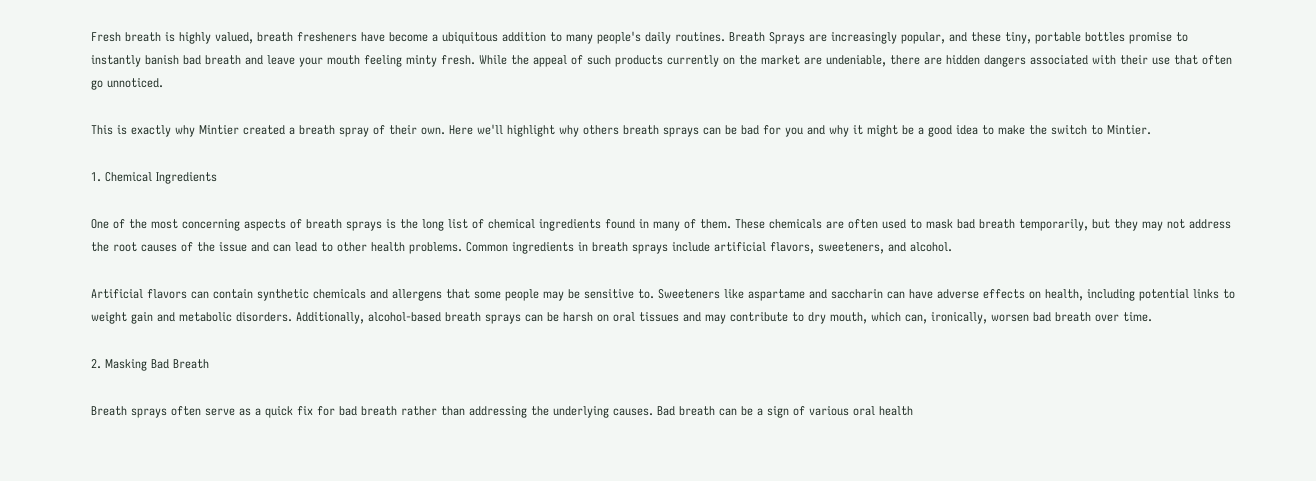Fresh breath is highly valued, breath fresheners have become a ubiquitous addition to many people's daily routines. Breath Sprays are increasingly popular, and these tiny, portable bottles promise to instantly banish bad breath and leave your mouth feeling minty fresh. While the appeal of such products currently on the market are undeniable, there are hidden dangers associated with their use that often go unnoticed.

This is exactly why Mintier created a breath spray of their own. Here we'll highlight why others breath sprays can be bad for you and why it might be a good idea to make the switch to Mintier.

1. Chemical Ingredients

One of the most concerning aspects of breath sprays is the long list of chemical ingredients found in many of them. These chemicals are often used to mask bad breath temporarily, but they may not address the root causes of the issue and can lead to other health problems. Common ingredients in breath sprays include artificial flavors, sweeteners, and alcohol.

Artificial flavors can contain synthetic chemicals and allergens that some people may be sensitive to. Sweeteners like aspartame and saccharin can have adverse effects on health, including potential links to weight gain and metabolic disorders. Additionally, alcohol-based breath sprays can be harsh on oral tissues and may contribute to dry mouth, which can, ironically, worsen bad breath over time.

2. Masking Bad Breath

Breath sprays often serve as a quick fix for bad breath rather than addressing the underlying causes. Bad breath can be a sign of various oral health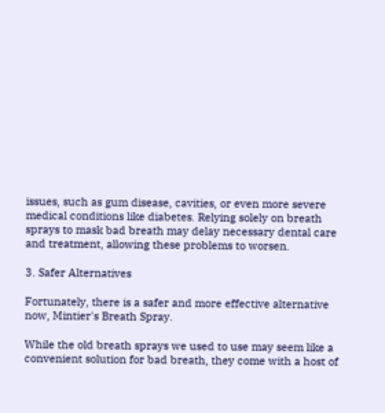issues, such as gum disease, cavities, or even more severe medical conditions like diabetes. Relying solely on breath sprays to mask bad breath may delay necessary dental care and treatment, allowing these problems to worsen.

3. Safer Alternatives

Fortunately, there is a safer and more effective alternative now, Mintier's Breath Spray.

While the old breath sprays we used to use may seem like a convenient solution for bad breath, they come with a host of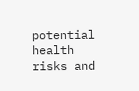potential health risks and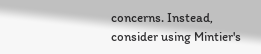concerns. Instead, consider using Mintier's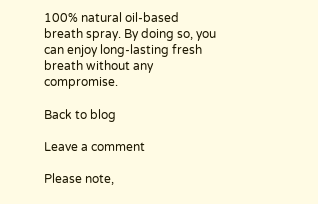100% natural oil-based breath spray. By doing so, you can enjoy long-lasting fresh breath without any compromise.

Back to blog

Leave a comment

Please note,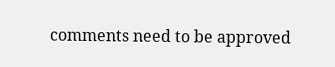comments need to be approved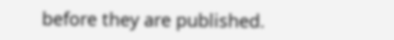before they are published.